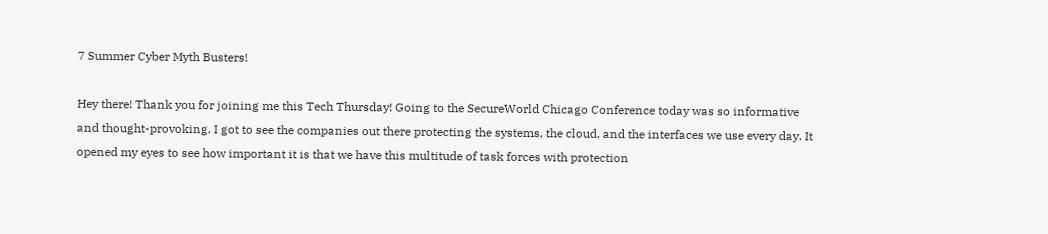7 Summer Cyber Myth Busters!

Hey there! Thank you for joining me this Tech Thursday! Going to the SecureWorld Chicago Conference today was so informative and thought-provoking. I got to see the companies out there protecting the systems, the cloud, and the interfaces we use every day. It opened my eyes to see how important it is that we have this multitude of task forces with protection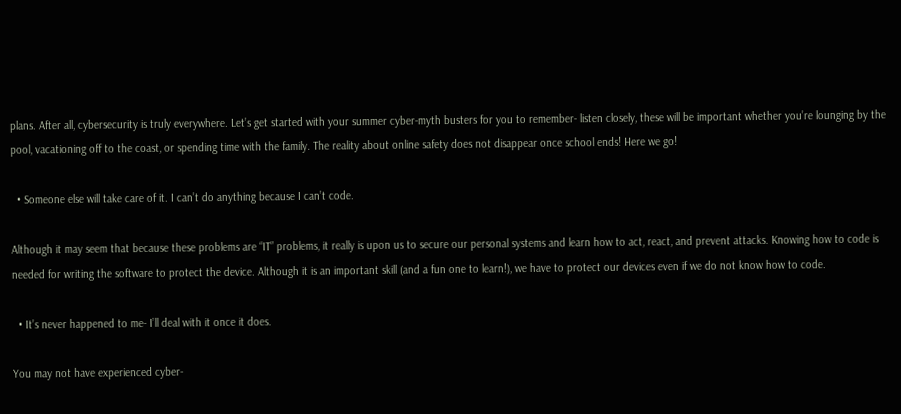plans. After all, cybersecurity is truly everywhere. Let’s get started with your summer cyber-myth busters for you to remember- listen closely, these will be important whether you’re lounging by the pool, vacationing off to the coast, or spending time with the family. The reality about online safety does not disappear once school ends! Here we go!

  • Someone else will take care of it. I can’t do anything because I can’t code.

Although it may seem that because these problems are “IT” problems, it really is upon us to secure our personal systems and learn how to act, react, and prevent attacks. Knowing how to code is needed for writing the software to protect the device. Although it is an important skill (and a fun one to learn!), we have to protect our devices even if we do not know how to code.

  • It’s never happened to me- I’ll deal with it once it does.

You may not have experienced cyber-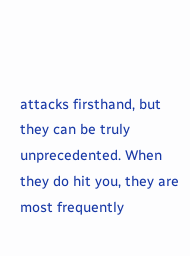attacks firsthand, but they can be truly unprecedented. When they do hit you, they are most frequently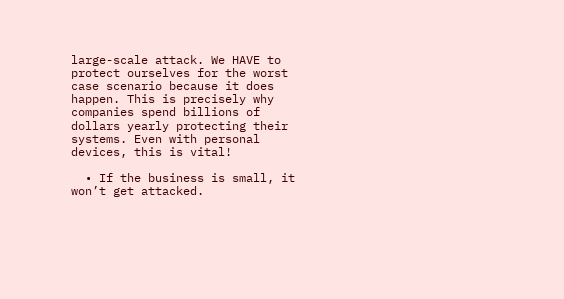large-scale attack. We HAVE to protect ourselves for the worst case scenario because it does happen. This is precisely why companies spend billions of dollars yearly protecting their systems. Even with personal devices, this is vital!

  • If the business is small, it won’t get attacked.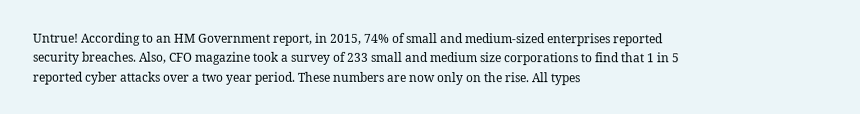Untrue! According to an HM Government report, in 2015, 74% of small and medium-sized enterprises reported security breaches. Also, CFO magazine took a survey of 233 small and medium size corporations to find that 1 in 5 reported cyber attacks over a two year period. These numbers are now only on the rise. All types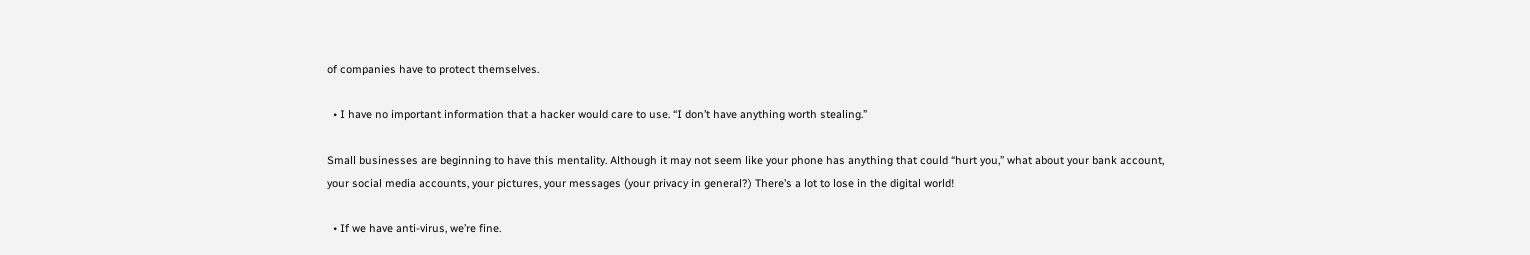of companies have to protect themselves.

  • I have no important information that a hacker would care to use. “I don’t have anything worth stealing.”

Small businesses are beginning to have this mentality. Although it may not seem like your phone has anything that could “hurt you,” what about your bank account, your social media accounts, your pictures, your messages (your privacy in general?) There’s a lot to lose in the digital world!

  • If we have anti-virus, we’re fine.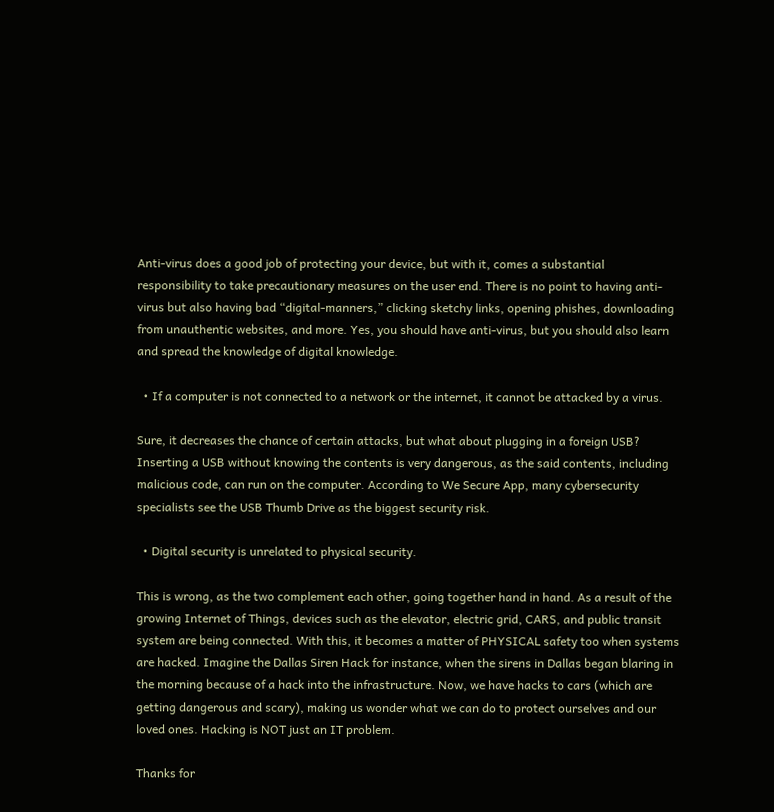Anti-virus does a good job of protecting your device, but with it, comes a substantial responsibility to take precautionary measures on the user end. There is no point to having anti-virus but also having bad “digital-manners,” clicking sketchy links, opening phishes, downloading from unauthentic websites, and more. Yes, you should have anti-virus, but you should also learn and spread the knowledge of digital knowledge.

  • If a computer is not connected to a network or the internet, it cannot be attacked by a virus.

Sure, it decreases the chance of certain attacks, but what about plugging in a foreign USB? Inserting a USB without knowing the contents is very dangerous, as the said contents, including malicious code, can run on the computer. According to We Secure App, many cybersecurity specialists see the USB Thumb Drive as the biggest security risk.

  • Digital security is unrelated to physical security.

This is wrong, as the two complement each other, going together hand in hand. As a result of the growing Internet of Things, devices such as the elevator, electric grid, CARS, and public transit system are being connected. With this, it becomes a matter of PHYSICAL safety too when systems are hacked. Imagine the Dallas Siren Hack for instance, when the sirens in Dallas began blaring in the morning because of a hack into the infrastructure. Now, we have hacks to cars (which are getting dangerous and scary), making us wonder what we can do to protect ourselves and our loved ones. Hacking is NOT just an IT problem.

Thanks for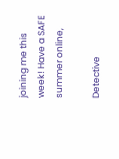joining me this week! Have a SAFE summer online,

Detective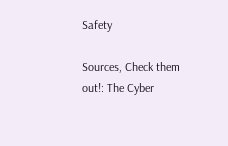Safety

Sources, Check them out!: The Cyber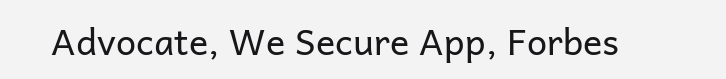Advocate, We Secure App, Forbes